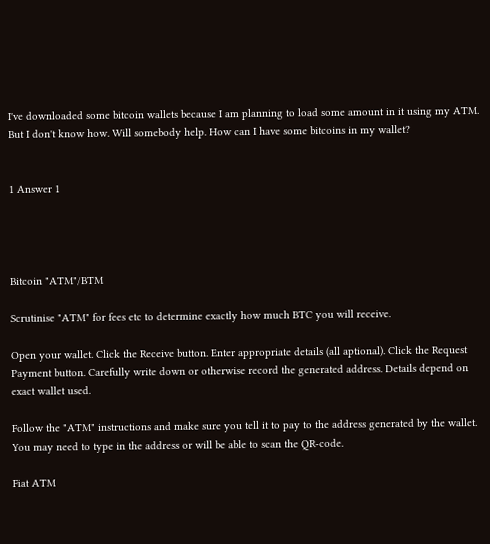I've downloaded some bitcoin wallets because I am planning to load some amount in it using my ATM. But I don't know how. Will somebody help. How can I have some bitcoins in my wallet?


1 Answer 1




Bitcoin "ATM"/BTM

Scrutinise "ATM" for fees etc to determine exactly how much BTC you will receive.

Open your wallet. Click the Receive button. Enter appropriate details (all aptional). Click the Request Payment button. Carefully write down or otherwise record the generated address. Details depend on exact wallet used.

Follow the "ATM" instructions and make sure you tell it to pay to the address generated by the wallet. You may need to type in the address or will be able to scan the QR-code.

Fiat ATM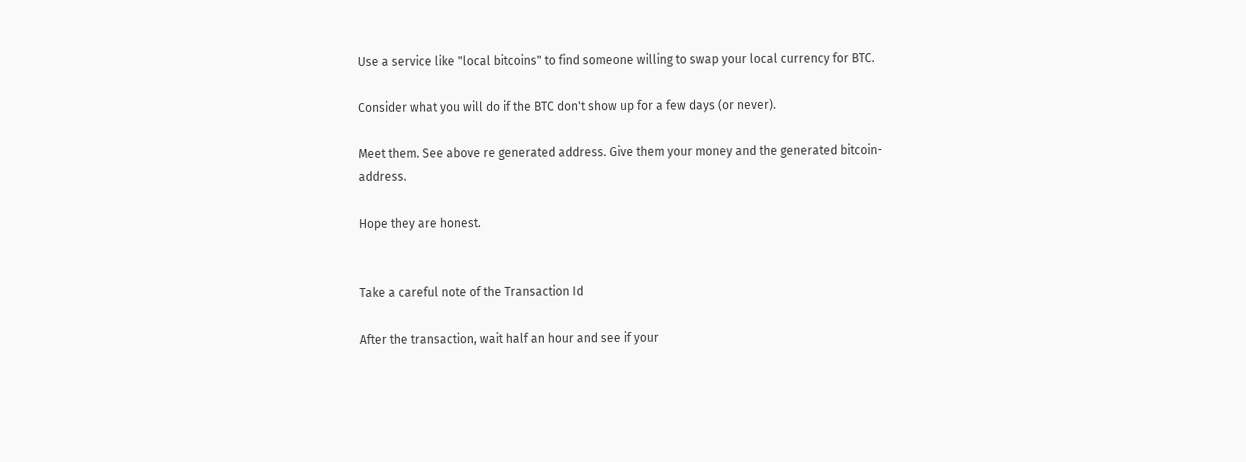Use a service like "local bitcoins" to find someone willing to swap your local currency for BTC.

Consider what you will do if the BTC don't show up for a few days (or never).

Meet them. See above re generated address. Give them your money and the generated bitcoin-address.

Hope they are honest.


Take a careful note of the Transaction Id

After the transaction, wait half an hour and see if your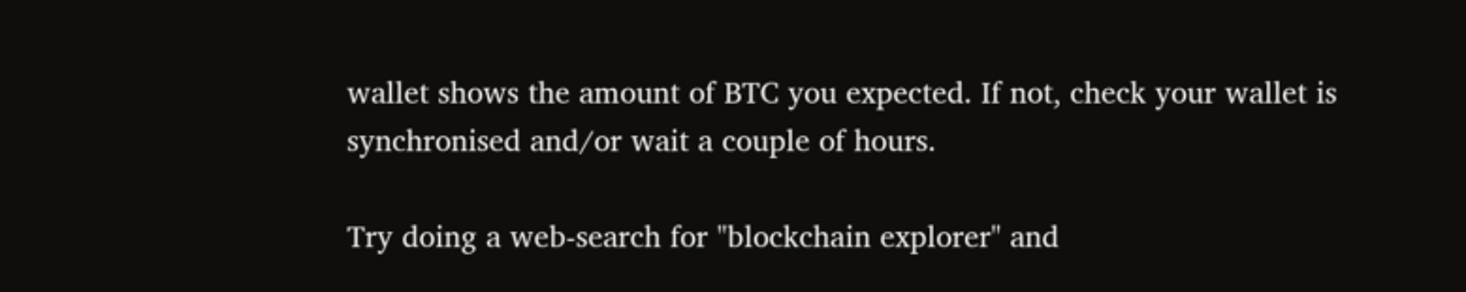wallet shows the amount of BTC you expected. If not, check your wallet is synchronised and/or wait a couple of hours.

Try doing a web-search for "blockchain explorer" and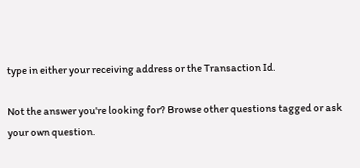type in either your receiving address or the Transaction Id.

Not the answer you're looking for? Browse other questions tagged or ask your own question.